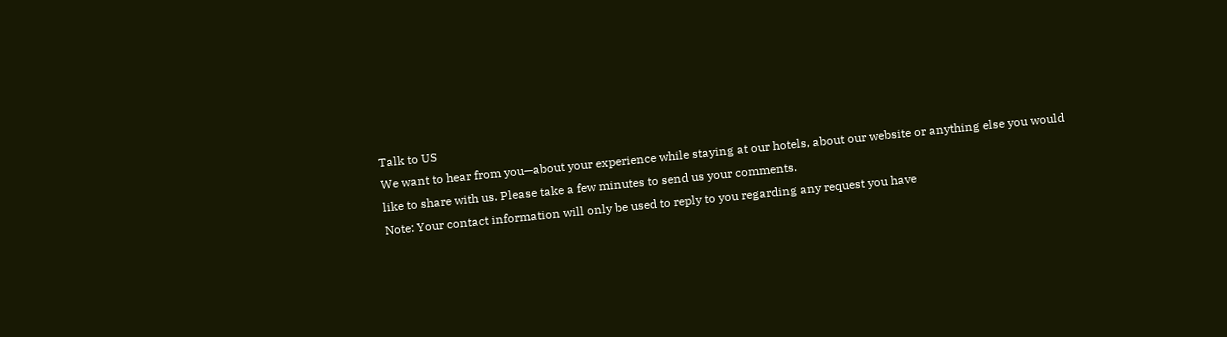Talk to US
We want to hear from you—about your experience while staying at our hotels, about our website or anything else you would like to share with us. Please take a few minutes to send us your comments.
Note: Your contact information will only be used to reply to you regarding any request you have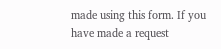made using this form. If you have made a request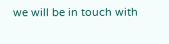we will be in touch with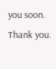you soon. Thank you.